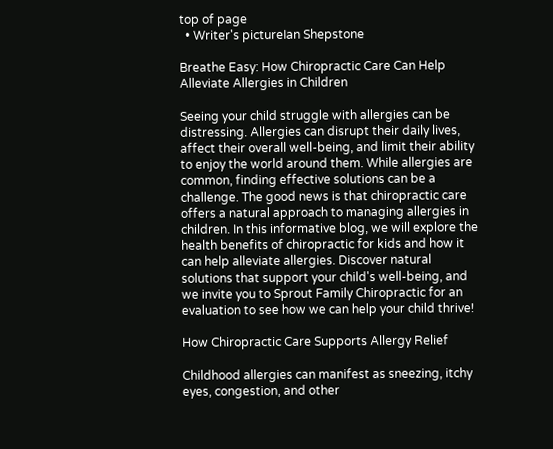top of page
  • Writer's pictureIan Shepstone

Breathe Easy: How Chiropractic Care Can Help Alleviate Allergies in Children

Seeing your child struggle with allergies can be distressing. Allergies can disrupt their daily lives, affect their overall well-being, and limit their ability to enjoy the world around them. While allergies are common, finding effective solutions can be a challenge. The good news is that chiropractic care offers a natural approach to managing allergies in children. In this informative blog, we will explore the health benefits of chiropractic for kids and how it can help alleviate allergies. Discover natural solutions that support your child's well-being, and we invite you to Sprout Family Chiropractic for an evaluation to see how we can help your child thrive!

How Chiropractic Care Supports Allergy Relief

Childhood allergies can manifest as sneezing, itchy eyes, congestion, and other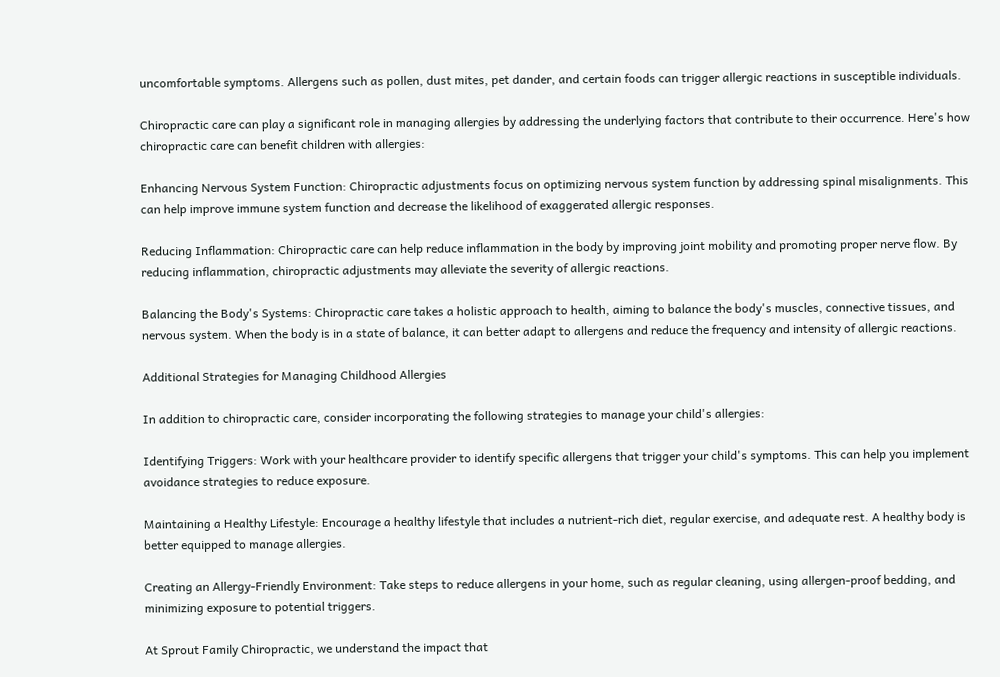uncomfortable symptoms. Allergens such as pollen, dust mites, pet dander, and certain foods can trigger allergic reactions in susceptible individuals.

Chiropractic care can play a significant role in managing allergies by addressing the underlying factors that contribute to their occurrence. Here's how chiropractic care can benefit children with allergies:

Enhancing Nervous System Function: Chiropractic adjustments focus on optimizing nervous system function by addressing spinal misalignments. This can help improve immune system function and decrease the likelihood of exaggerated allergic responses.

Reducing Inflammation: Chiropractic care can help reduce inflammation in the body by improving joint mobility and promoting proper nerve flow. By reducing inflammation, chiropractic adjustments may alleviate the severity of allergic reactions.

Balancing the Body's Systems: Chiropractic care takes a holistic approach to health, aiming to balance the body's muscles, connective tissues, and nervous system. When the body is in a state of balance, it can better adapt to allergens and reduce the frequency and intensity of allergic reactions.

Additional Strategies for Managing Childhood Allergies

In addition to chiropractic care, consider incorporating the following strategies to manage your child's allergies:

Identifying Triggers: Work with your healthcare provider to identify specific allergens that trigger your child's symptoms. This can help you implement avoidance strategies to reduce exposure.

Maintaining a Healthy Lifestyle: Encourage a healthy lifestyle that includes a nutrient-rich diet, regular exercise, and adequate rest. A healthy body is better equipped to manage allergies.

Creating an Allergy-Friendly Environment: Take steps to reduce allergens in your home, such as regular cleaning, using allergen-proof bedding, and minimizing exposure to potential triggers.

At Sprout Family Chiropractic, we understand the impact that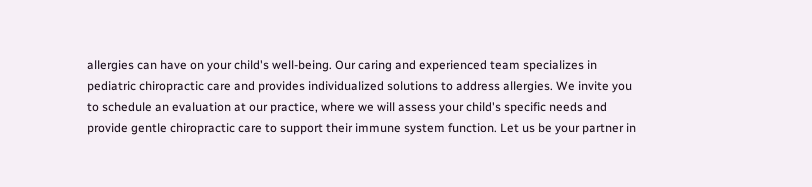allergies can have on your child's well-being. Our caring and experienced team specializes in pediatric chiropractic care and provides individualized solutions to address allergies. We invite you to schedule an evaluation at our practice, where we will assess your child's specific needs and provide gentle chiropractic care to support their immune system function. Let us be your partner in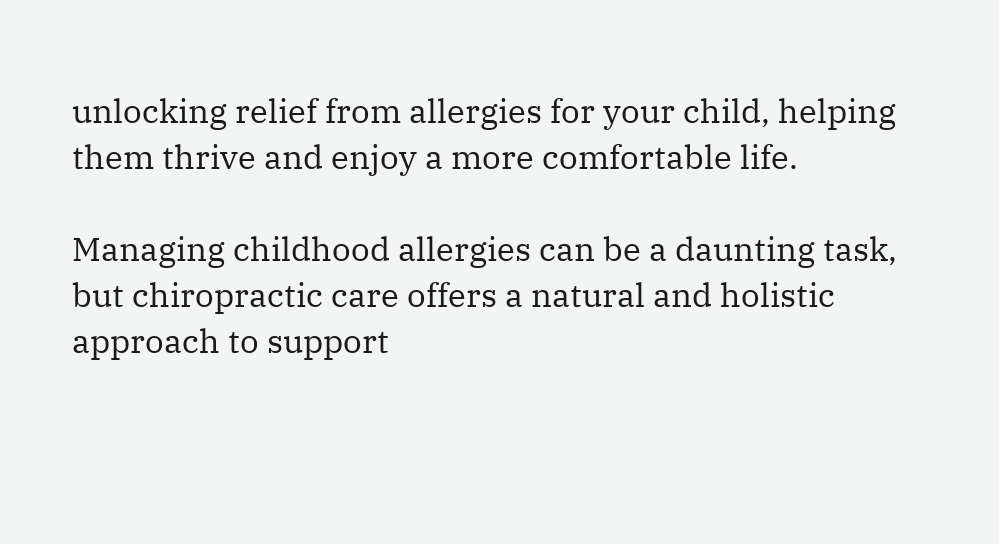unlocking relief from allergies for your child, helping them thrive and enjoy a more comfortable life.

Managing childhood allergies can be a daunting task, but chiropractic care offers a natural and holistic approach to support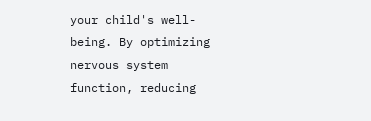your child's well-being. By optimizing nervous system function, reducing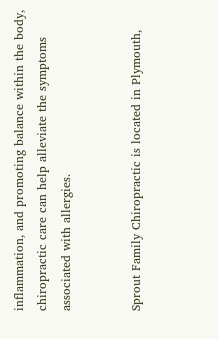inflammation, and promoting balance within the body, chiropractic care can help alleviate the symptoms associated with allergies.


Sprout Family Chiropractic is located in Plymouth,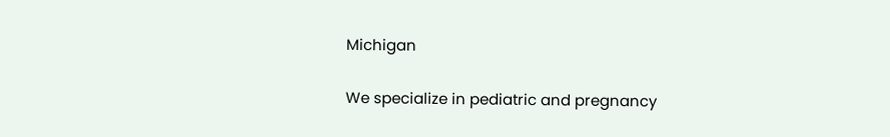Michigan

We specialize in pediatric and pregnancy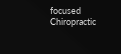focused Chiropractic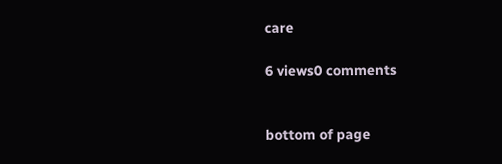care

6 views0 comments


bottom of page